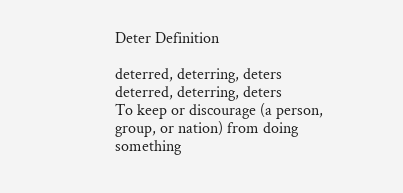Deter Definition

deterred, deterring, deters
deterred, deterring, deters
To keep or discourage (a person, group, or nation) from doing something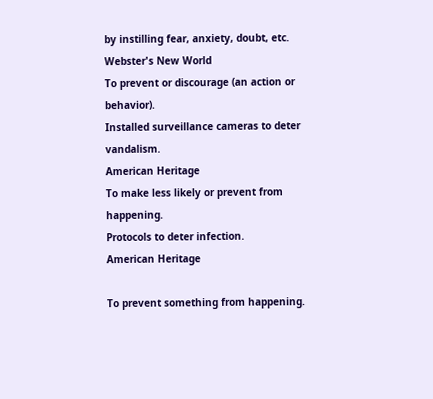by instilling fear, anxiety, doubt, etc.
Webster's New World
To prevent or discourage (an action or behavior).
Installed surveillance cameras to deter vandalism.
American Heritage
To make less likely or prevent from happening.
Protocols to deter infection.
American Heritage

To prevent something from happening.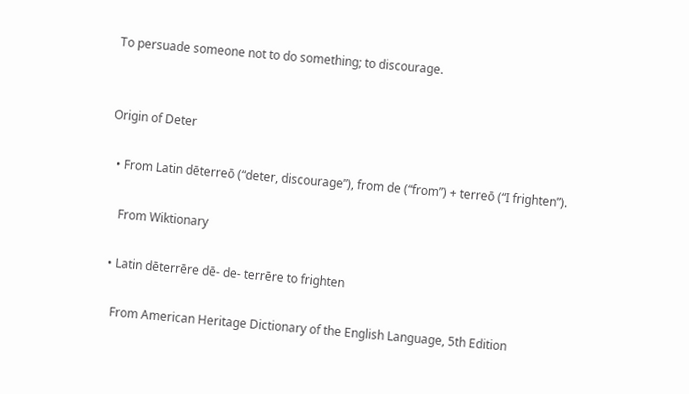To persuade someone not to do something; to discourage.


Origin of Deter

  • From Latin dēterreō (“deter, discourage”), from de (“from”) + terreō (“I frighten”).

    From Wiktionary

  • Latin dēterrēre dē- de- terrēre to frighten

    From American Heritage Dictionary of the English Language, 5th Edition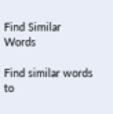Find Similar Words

Find similar words to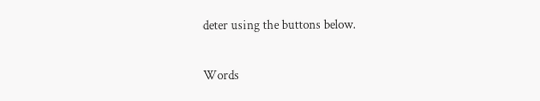deter using the buttons below.

Words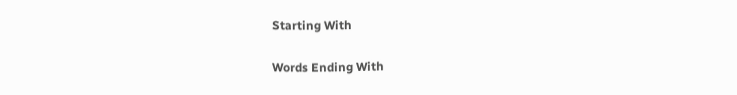Starting With

Words Ending With